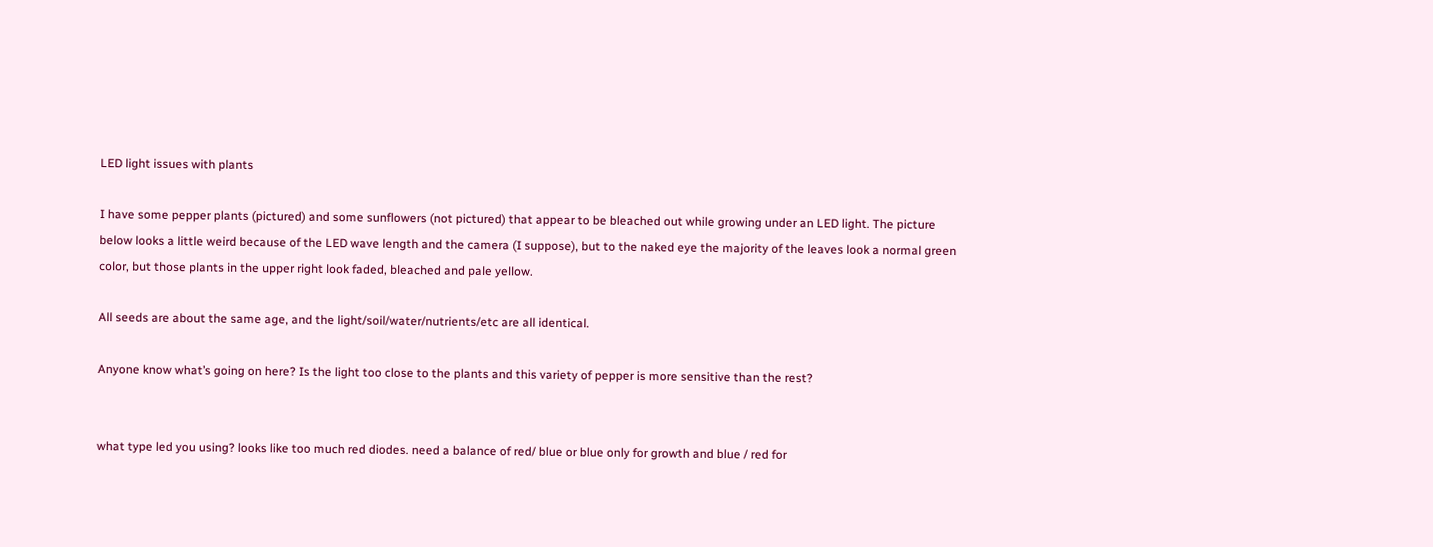LED light issues with plants

I have some pepper plants (pictured) and some sunflowers (not pictured) that appear to be bleached out while growing under an LED light. The picture below looks a little weird because of the LED wave length and the camera (I suppose), but to the naked eye the majority of the leaves look a normal green color, but those plants in the upper right look faded, bleached and pale yellow.

All seeds are about the same age, and the light/soil/water/nutrients/etc are all identical.

Anyone know what’s going on here? Is the light too close to the plants and this variety of pepper is more sensitive than the rest?


what type led you using? looks like too much red diodes. need a balance of red/ blue or blue only for growth and blue / red for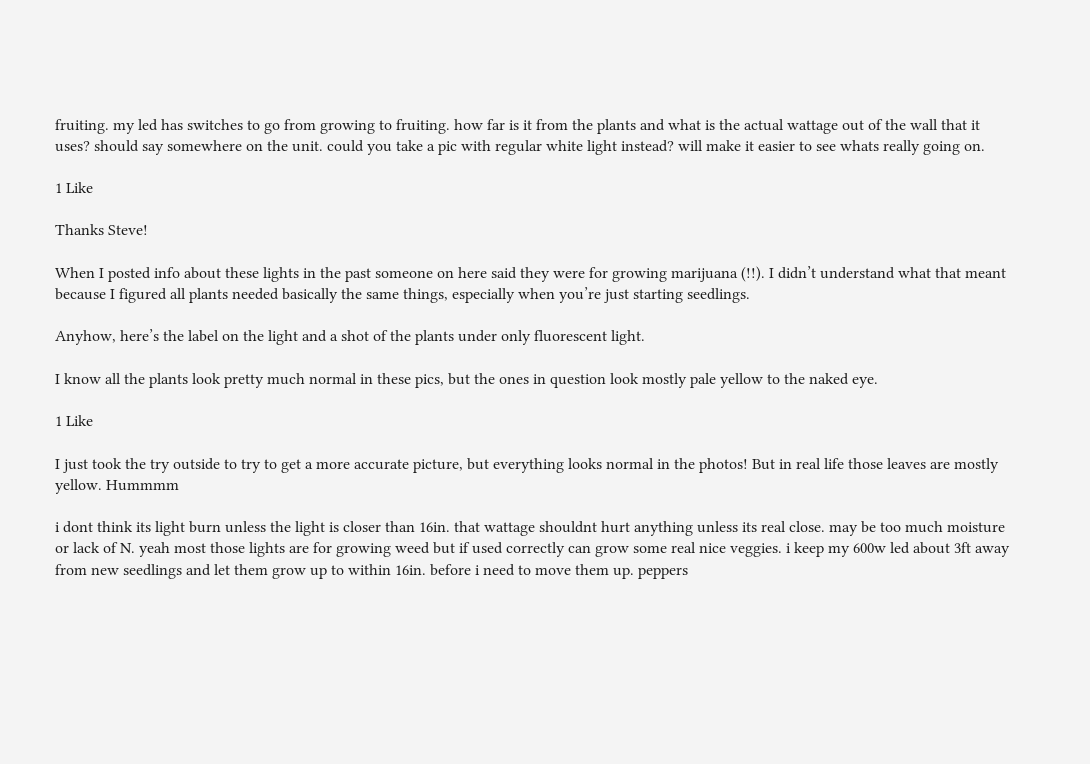fruiting. my led has switches to go from growing to fruiting. how far is it from the plants and what is the actual wattage out of the wall that it uses? should say somewhere on the unit. could you take a pic with regular white light instead? will make it easier to see whats really going on.

1 Like

Thanks Steve!

When I posted info about these lights in the past someone on here said they were for growing marijuana (!!). I didn’t understand what that meant because I figured all plants needed basically the same things, especially when you’re just starting seedlings.

Anyhow, here’s the label on the light and a shot of the plants under only fluorescent light.

I know all the plants look pretty much normal in these pics, but the ones in question look mostly pale yellow to the naked eye.

1 Like

I just took the try outside to try to get a more accurate picture, but everything looks normal in the photos! But in real life those leaves are mostly yellow. Hummmm

i dont think its light burn unless the light is closer than 16in. that wattage shouldnt hurt anything unless its real close. may be too much moisture or lack of N. yeah most those lights are for growing weed but if used correctly can grow some real nice veggies. i keep my 600w led about 3ft away from new seedlings and let them grow up to within 16in. before i need to move them up. peppers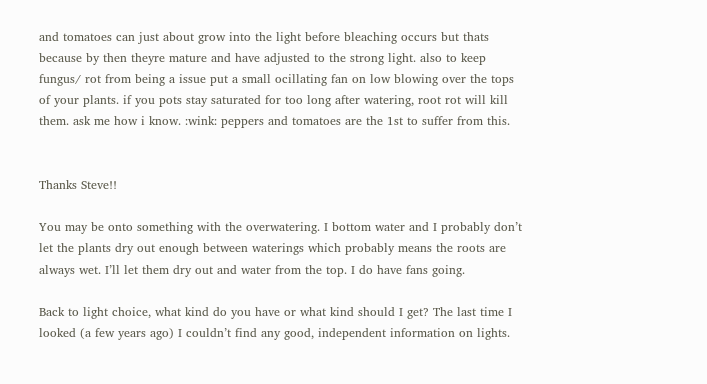and tomatoes can just about grow into the light before bleaching occurs but thats because by then theyre mature and have adjusted to the strong light. also to keep fungus/ rot from being a issue put a small ocillating fan on low blowing over the tops of your plants. if you pots stay saturated for too long after watering, root rot will kill them. ask me how i know. :wink: peppers and tomatoes are the 1st to suffer from this.


Thanks Steve!!

You may be onto something with the overwatering. I bottom water and I probably don’t let the plants dry out enough between waterings which probably means the roots are always wet. I’ll let them dry out and water from the top. I do have fans going.

Back to light choice, what kind do you have or what kind should I get? The last time I looked (a few years ago) I couldn’t find any good, independent information on lights.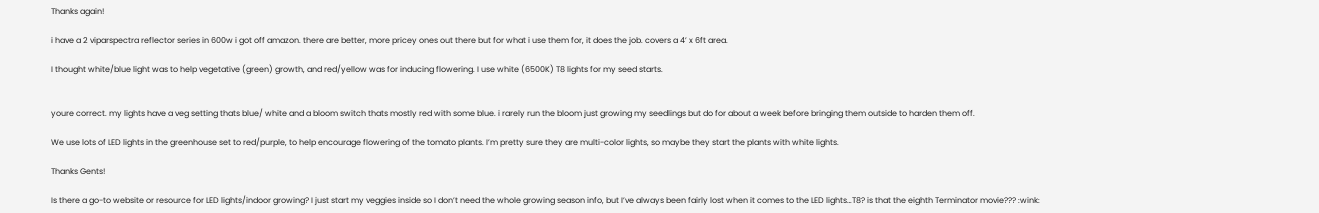Thanks again!

i have a 2 viparspectra reflector series in 600w i got off amazon. there are better, more pricey ones out there but for what i use them for, it does the job. covers a 4’ x 6ft area.

I thought white/blue light was to help vegetative (green) growth, and red/yellow was for inducing flowering. I use white (6500K) T8 lights for my seed starts.


youre correct. my lights have a veg setting thats blue/ white and a bloom switch thats mostly red with some blue. i rarely run the bloom just growing my seedlings but do for about a week before bringing them outside to harden them off.

We use lots of LED lights in the greenhouse set to red/purple, to help encourage flowering of the tomato plants. I’m pretty sure they are multi-color lights, so maybe they start the plants with white lights.

Thanks Gents!

Is there a go-to website or resource for LED lights/indoor growing? I just start my veggies inside so I don’t need the whole growing season info, but I’ve always been fairly lost when it comes to the LED lights…T8? is that the eighth Terminator movie??? :wink: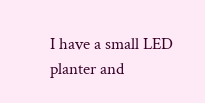I have a small LED planter and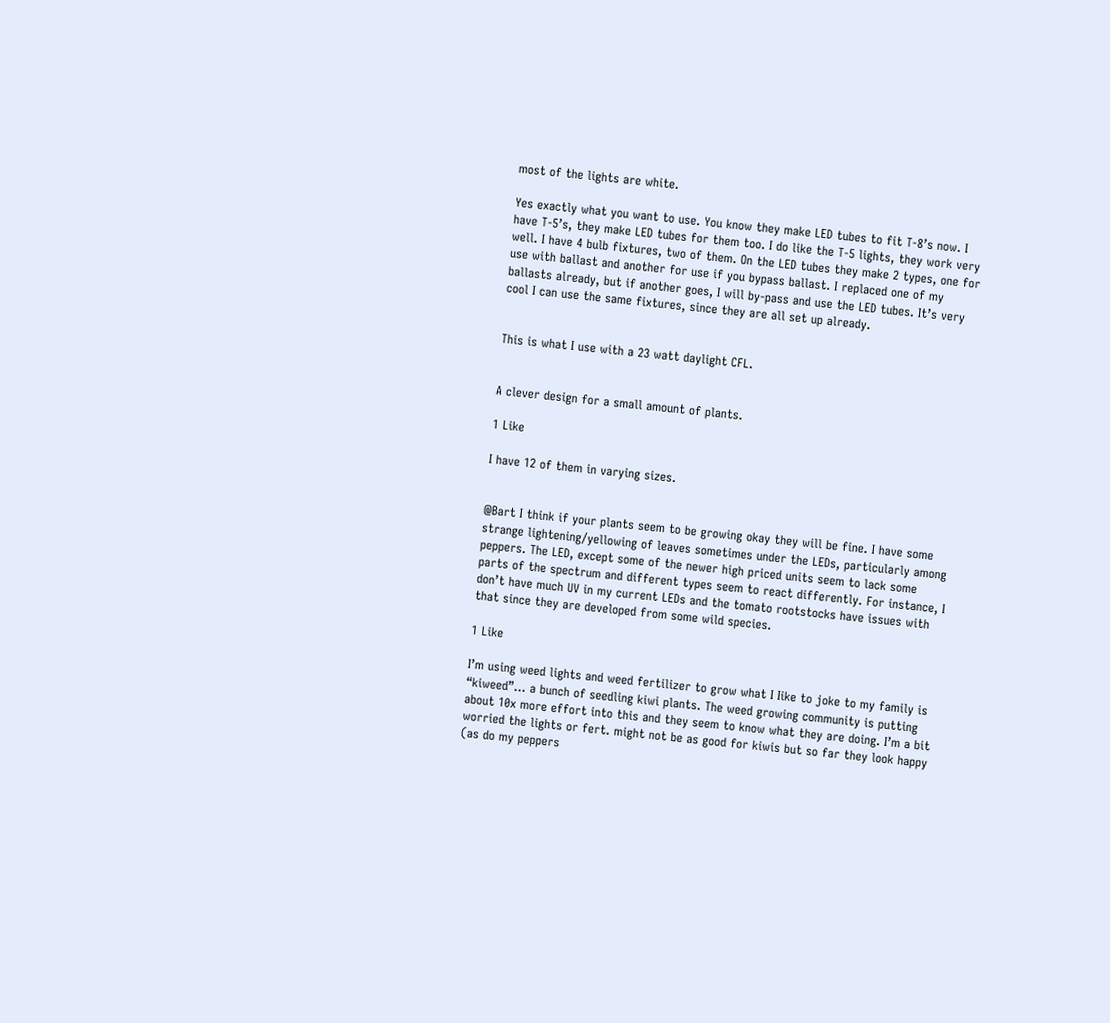most of the lights are white.

Yes exactly what you want to use. You know they make LED tubes to fit T-8’s now. I have T-5’s, they make LED tubes for them too. I do like the T-5 lights, they work very well. I have 4 bulb fixtures, two of them. On the LED tubes they make 2 types, one for use with ballast and another for use if you bypass ballast. I replaced one of my ballasts already, but if another goes, I will by-pass and use the LED tubes. It’s very cool I can use the same fixtures, since they are all set up already.


This is what I use with a 23 watt daylight CFL.


A clever design for a small amount of plants.

1 Like

I have 12 of them in varying sizes.


@Bart I think if your plants seem to be growing okay they will be fine. I have some strange lightening/yellowing of leaves sometimes under the LEDs, particularly among peppers. The LED, except some of the newer high priced units seem to lack some parts of the spectrum and different types seem to react differently. For instance, I don’t have much UV in my current LEDs and the tomato rootstocks have issues with that since they are developed from some wild species.

1 Like

I’m using weed lights and weed fertilizer to grow what I Iike to joke to my family is “kiweed”… a bunch of seedling kiwi plants. The weed growing community is putting about 10x more effort into this and they seem to know what they are doing. I’m a bit worried the lights or fert. might not be as good for kiwis but so far they look happy (as do my peppers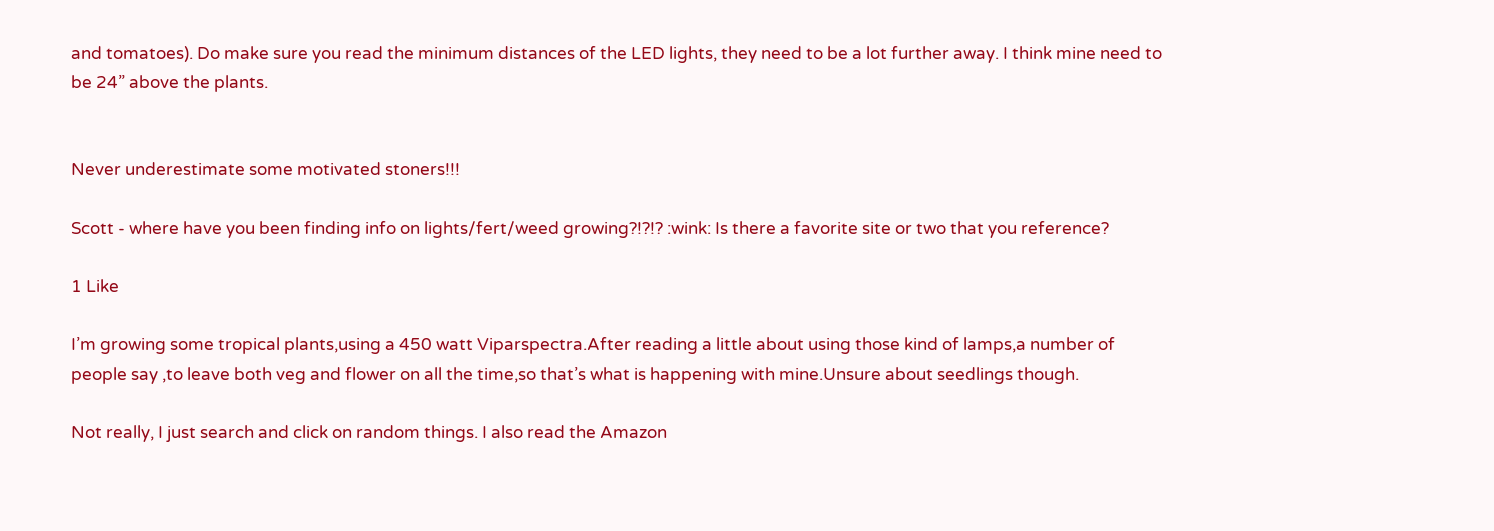and tomatoes). Do make sure you read the minimum distances of the LED lights, they need to be a lot further away. I think mine need to be 24” above the plants.


Never underestimate some motivated stoners!!!

Scott - where have you been finding info on lights/fert/weed growing?!?!? :wink: Is there a favorite site or two that you reference?

1 Like

I’m growing some tropical plants,using a 450 watt Viparspectra.After reading a little about using those kind of lamps,a number of people say ,to leave both veg and flower on all the time,so that’s what is happening with mine.Unsure about seedlings though.

Not really, I just search and click on random things. I also read the Amazon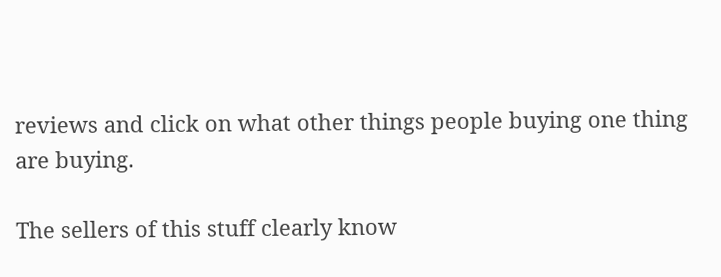reviews and click on what other things people buying one thing are buying.

The sellers of this stuff clearly know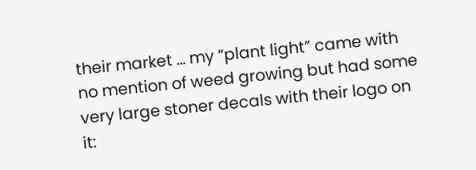their market … my “plant light” came with no mention of weed growing but had some very large stoner decals with their logo on it: